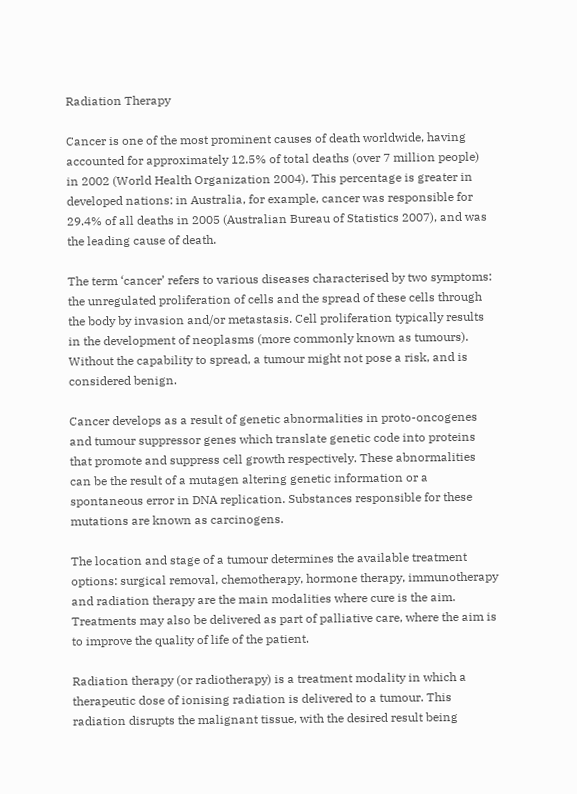Radiation Therapy

Cancer is one of the most prominent causes of death worldwide, having accounted for approximately 12.5% of total deaths (over 7 million people) in 2002 (World Health Organization 2004). This percentage is greater in developed nations: in Australia, for example, cancer was responsible for 29.4% of all deaths in 2005 (Australian Bureau of Statistics 2007), and was the leading cause of death.

The term ‘cancer’ refers to various diseases characterised by two symptoms: the unregulated proliferation of cells and the spread of these cells through the body by invasion and/or metastasis. Cell proliferation typically results in the development of neoplasms (more commonly known as tumours). Without the capability to spread, a tumour might not pose a risk, and is considered benign.

Cancer develops as a result of genetic abnormalities in proto-oncogenes and tumour suppressor genes which translate genetic code into proteins that promote and suppress cell growth respectively. These abnormalities can be the result of a mutagen altering genetic information or a spontaneous error in DNA replication. Substances responsible for these mutations are known as carcinogens.

The location and stage of a tumour determines the available treatment options: surgical removal, chemotherapy, hormone therapy, immunotherapy and radiation therapy are the main modalities where cure is the aim. Treatments may also be delivered as part of palliative care, where the aim is to improve the quality of life of the patient.

Radiation therapy (or radiotherapy) is a treatment modality in which a therapeutic dose of ionising radiation is delivered to a tumour. This radiation disrupts the malignant tissue, with the desired result being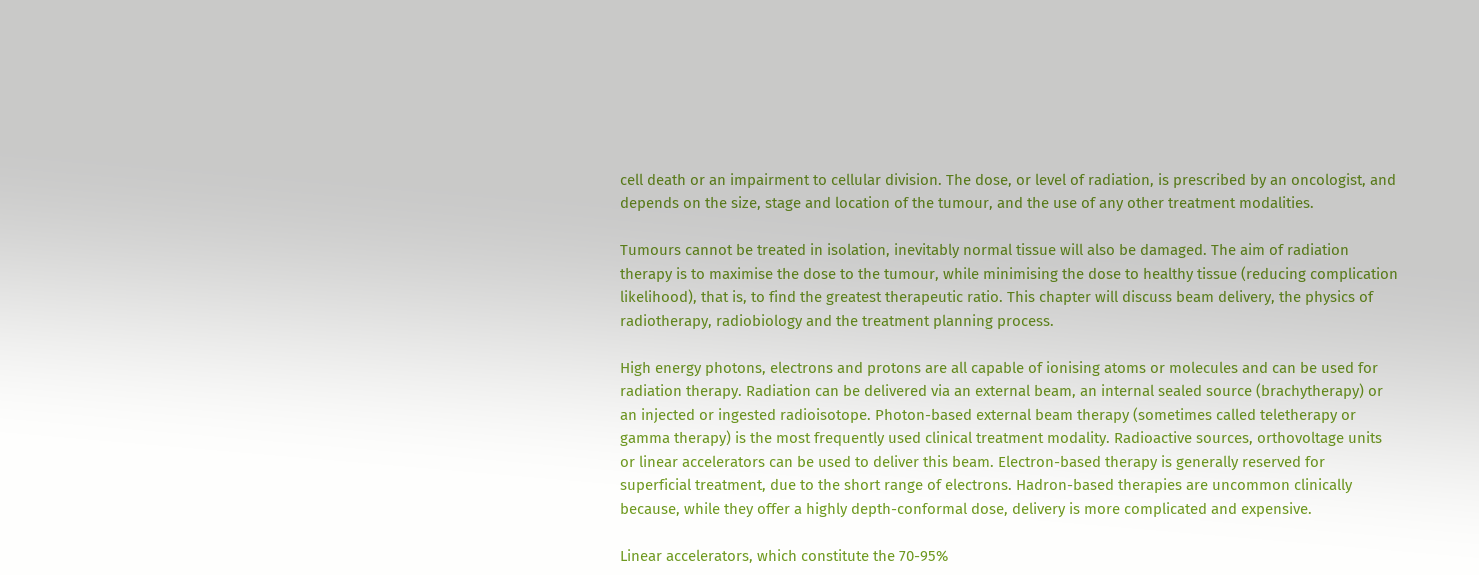cell death or an impairment to cellular division. The dose, or level of radiation, is prescribed by an oncologist, and depends on the size, stage and location of the tumour, and the use of any other treatment modalities.

Tumours cannot be treated in isolation, inevitably normal tissue will also be damaged. The aim of radiation therapy is to maximise the dose to the tumour, while minimising the dose to healthy tissue (reducing complication likelihood), that is, to find the greatest therapeutic ratio. This chapter will discuss beam delivery, the physics of radiotherapy, radiobiology and the treatment planning process.

High energy photons, electrons and protons are all capable of ionising atoms or molecules and can be used for radiation therapy. Radiation can be delivered via an external beam, an internal sealed source (brachytherapy) or an injected or ingested radioisotope. Photon-based external beam therapy (sometimes called teletherapy or gamma therapy) is the most frequently used clinical treatment modality. Radioactive sources, orthovoltage units or linear accelerators can be used to deliver this beam. Electron-based therapy is generally reserved for superficial treatment, due to the short range of electrons. Hadron-based therapies are uncommon clinically because, while they offer a highly depth-conformal dose, delivery is more complicated and expensive.

Linear accelerators, which constitute the 70-95%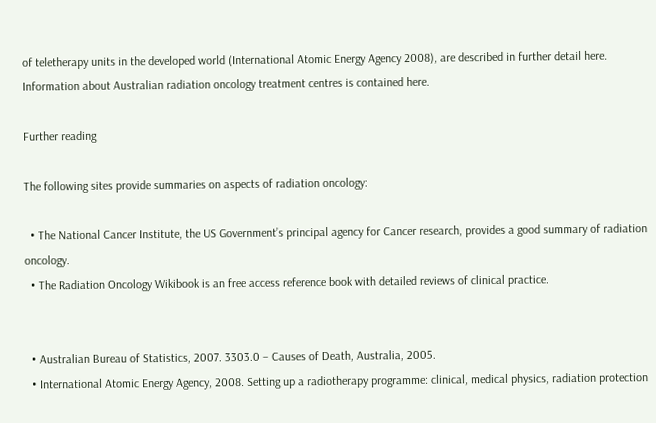of teletherapy units in the developed world (International Atomic Energy Agency 2008), are described in further detail here. Information about Australian radiation oncology treatment centres is contained here.

Further reading

The following sites provide summaries on aspects of radiation oncology:

  • The National Cancer Institute, the US Government’s principal agency for Cancer research, provides a good summary of radiation oncology.
  • The Radiation Oncology Wikibook is an free access reference book with detailed reviews of clinical practice.


  • Australian Bureau of Statistics, 2007. 3303.0 – Causes of Death, Australia, 2005.
  • International Atomic Energy Agency, 2008. Setting up a radiotherapy programme: clinical, medical physics, radiation protection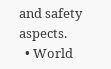and safety aspects.
  • World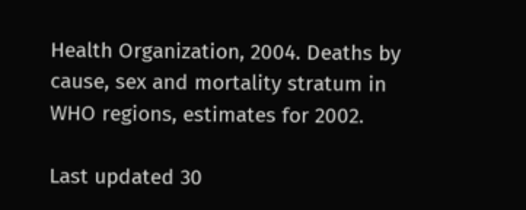Health Organization, 2004. Deaths by cause, sex and mortality stratum in WHO regions, estimates for 2002.

Last updated 30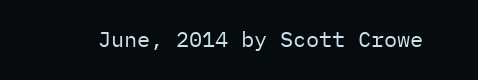June, 2014 by Scott Crowe